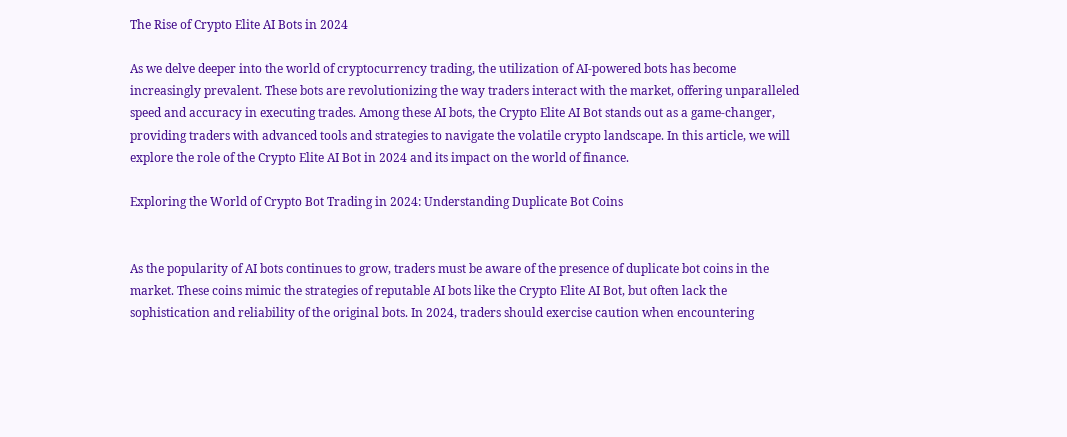The Rise of Crypto Elite AI Bots in 2024

As we delve deeper into the world of cryptocurrency trading, the utilization of AI-powered bots has become increasingly prevalent. These bots are revolutionizing the way traders interact with the market, offering unparalleled speed and accuracy in executing trades. Among these AI bots, the Crypto Elite AI Bot stands out as a game-changer, providing traders with advanced tools and strategies to navigate the volatile crypto landscape. In this article, we will explore the role of the Crypto Elite AI Bot in 2024 and its impact on the world of finance.

Exploring the World of Crypto Bot Trading in 2024: Understanding Duplicate Bot Coins


As the popularity of AI bots continues to grow, traders must be aware of the presence of duplicate bot coins in the market. These coins mimic the strategies of reputable AI bots like the Crypto Elite AI Bot, but often lack the sophistication and reliability of the original bots. In 2024, traders should exercise caution when encountering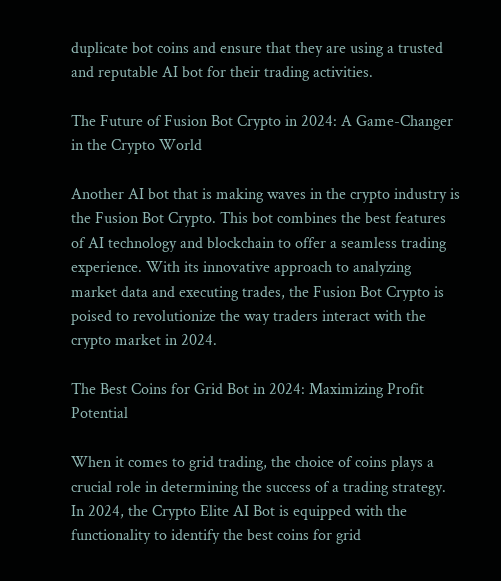duplicate bot coins and ensure that they are using a trusted and reputable AI bot for their trading activities.

The Future of Fusion Bot Crypto in 2024: A Game-Changer in the Crypto World

Another AI bot that is making waves in the crypto industry is the Fusion Bot Crypto. This bot combines the best features of AI technology and blockchain to offer a seamless trading experience. With its innovative approach to analyzing market data and executing trades, the Fusion Bot Crypto is poised to revolutionize the way traders interact with the crypto market in 2024.

The Best Coins for Grid Bot in 2024: Maximizing Profit Potential

When it comes to grid trading, the choice of coins plays a crucial role in determining the success of a trading strategy. In 2024, the Crypto Elite AI Bot is equipped with the functionality to identify the best coins for grid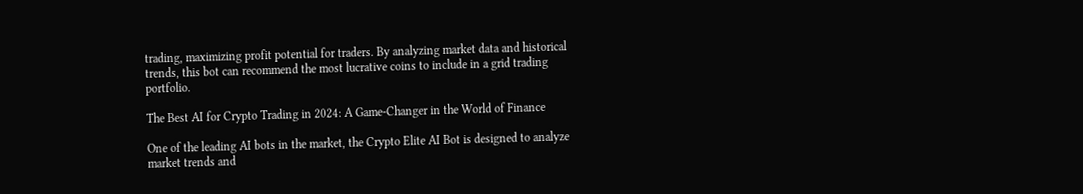trading, maximizing profit potential for traders. By analyzing market data and historical trends, this bot can recommend the most lucrative coins to include in a grid trading portfolio.

The Best AI for Crypto Trading in 2024: A Game-Changer in the World of Finance

One of the leading AI bots in the market, the Crypto Elite AI Bot is designed to analyze market trends and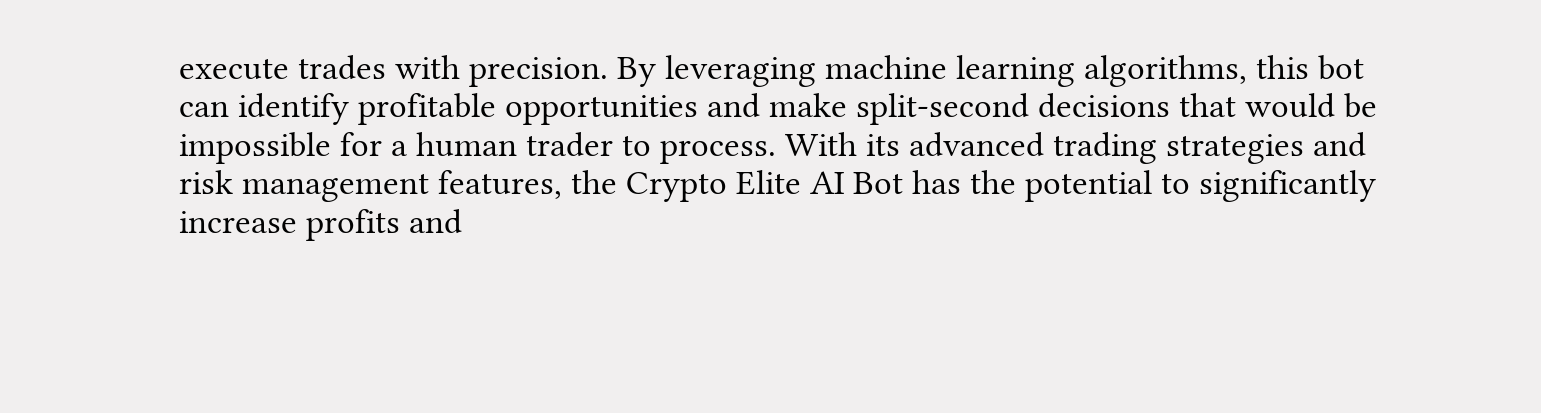execute trades with precision. By leveraging machine learning algorithms, this bot can identify profitable opportunities and make split-second decisions that would be impossible for a human trader to process. With its advanced trading strategies and risk management features, the Crypto Elite AI Bot has the potential to significantly increase profits and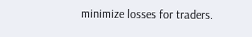minimize losses for traders.